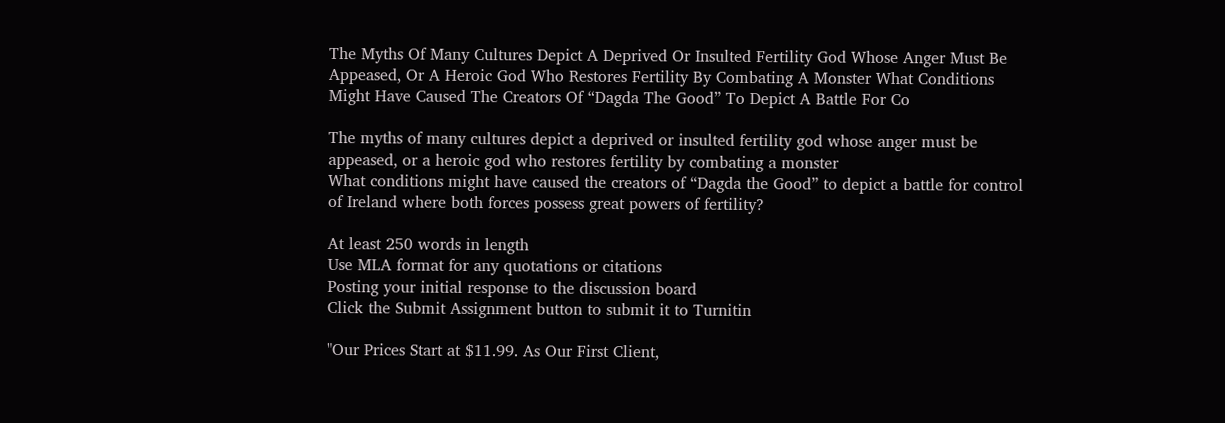The Myths Of Many Cultures Depict A Deprived Or Insulted Fertility God Whose Anger Must Be Appeased, Or A Heroic God Who Restores Fertility By Combating A Monster What Conditions Might Have Caused The Creators Of “Dagda The Good” To Depict A Battle For Co

The myths of many cultures depict a deprived or insulted fertility god whose anger must be appeased, or a heroic god who restores fertility by combating a monster
What conditions might have caused the creators of “Dagda the Good” to depict a battle for control of Ireland where both forces possess great powers of fertility?

At least 250 words in length
Use MLA format for any quotations or citations
Posting your initial response to the discussion board
Click the Submit Assignment button to submit it to Turnitin

"Our Prices Start at $11.99. As Our First Client,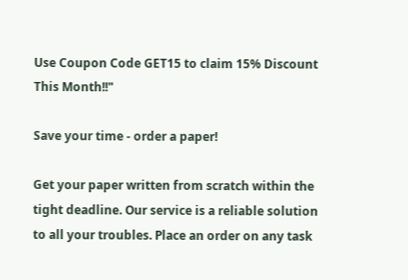Use Coupon Code GET15 to claim 15% Discount This Month!!"

Save your time - order a paper!

Get your paper written from scratch within the tight deadline. Our service is a reliable solution to all your troubles. Place an order on any task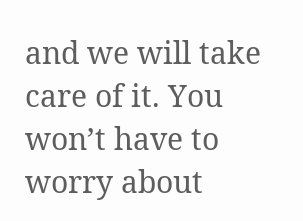and we will take care of it. You won’t have to worry about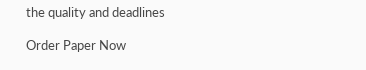the quality and deadlines

Order Paper Now